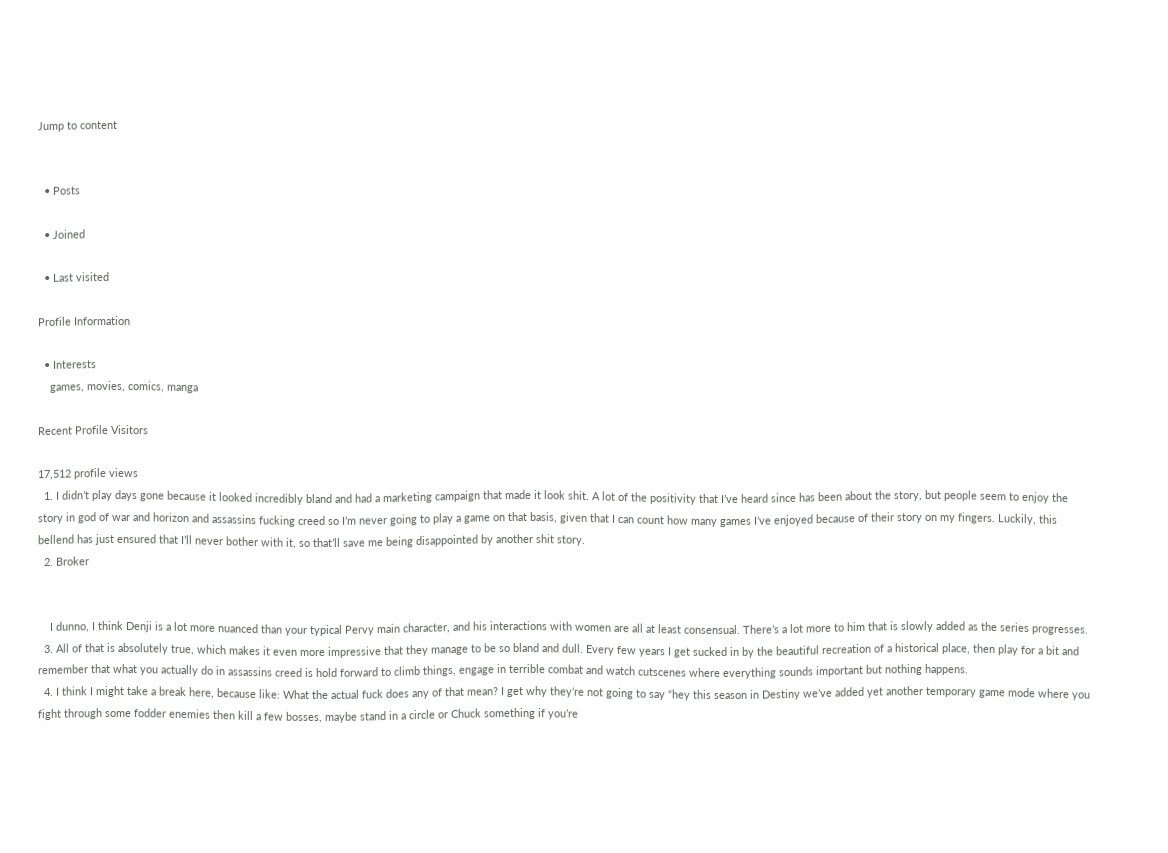Jump to content


  • Posts

  • Joined

  • Last visited

Profile Information

  • Interests
    games, movies, comics, manga

Recent Profile Visitors

17,512 profile views
  1. I didn’t play days gone because it looked incredibly bland and had a marketing campaign that made it look shit. A lot of the positivity that I’ve heard since has been about the story, but people seem to enjoy the story in god of war and horizon and assassins fucking creed so I’m never going to play a game on that basis, given that I can count how many games I’ve enjoyed because of their story on my fingers. Luckily, this bellend has just ensured that I’ll never bother with it, so that’ll save me being disappointed by another shit story.
  2. Broker


    I dunno, I think Denji is a lot more nuanced than your typical Pervy main character, and his interactions with women are all at least consensual. There’s a lot more to him that is slowly added as the series progresses.
  3. All of that is absolutely true, which makes it even more impressive that they manage to be so bland and dull. Every few years I get sucked in by the beautiful recreation of a historical place, then play for a bit and remember that what you actually do in assassins creed is hold forward to climb things, engage in terrible combat and watch cutscenes where everything sounds important but nothing happens.
  4. I think I might take a break here, because like: What the actual fuck does any of that mean? I get why they’re not going to say “hey this season in Destiny we’ve added yet another temporary game mode where you fight through some fodder enemies then kill a few bosses, maybe stand in a circle or Chuck something if you’re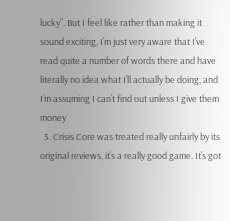lucky”. But I feel like rather than making it sound exciting, I’m just very aware that I’ve read quite a number of words there and have literally no idea what I’ll actually be doing, and I’m assuming I can’t find out unless I give them money
  5. Crisis Core was treated really unfairly by its original reviews, it’s a really good game. It’s got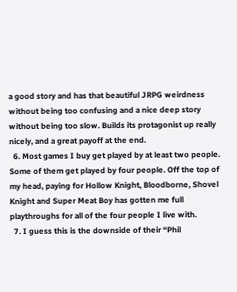a good story and has that beautiful JRPG weirdness without being too confusing and a nice deep story without being too slow. Builds its protagonist up really nicely, and a great payoff at the end.
  6. Most games I buy get played by at least two people. Some of them get played by four people. Off the top of my head, paying for Hollow Knight, Bloodborne, Shovel Knight and Super Meat Boy has gotten me full playthroughs for all of the four people I live with.
  7. I guess this is the downside of their “Phil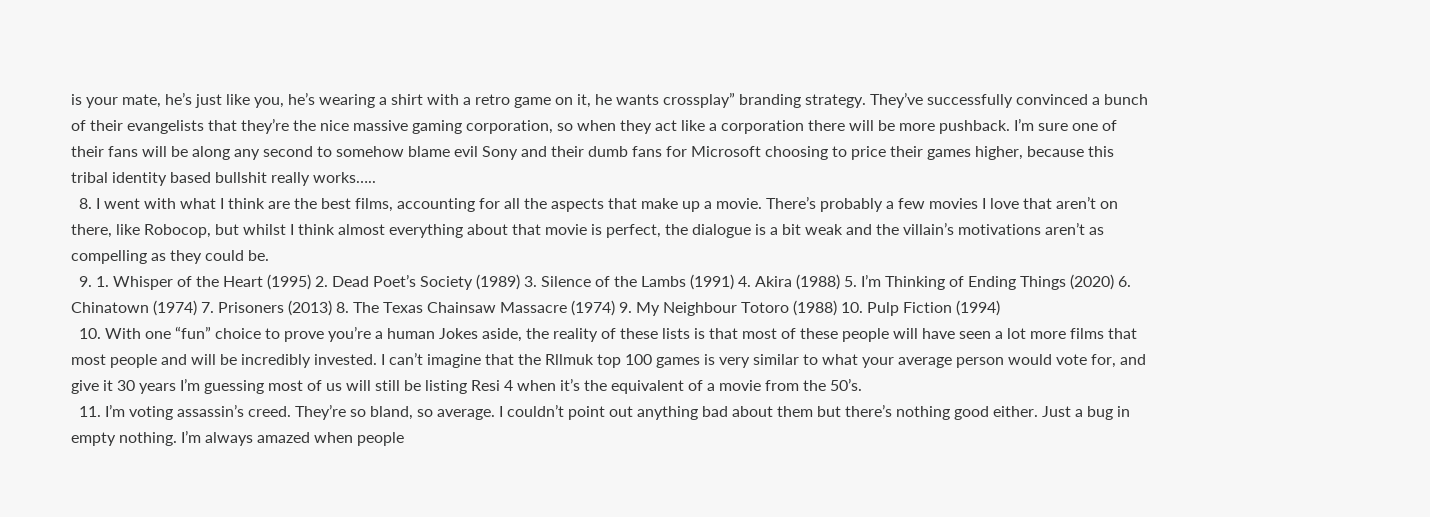is your mate, he’s just like you, he’s wearing a shirt with a retro game on it, he wants crossplay” branding strategy. They’ve successfully convinced a bunch of their evangelists that they’re the nice massive gaming corporation, so when they act like a corporation there will be more pushback. I’m sure one of their fans will be along any second to somehow blame evil Sony and their dumb fans for Microsoft choosing to price their games higher, because this tribal identity based bullshit really works…..
  8. I went with what I think are the best films, accounting for all the aspects that make up a movie. There’s probably a few movies I love that aren’t on there, like Robocop, but whilst I think almost everything about that movie is perfect, the dialogue is a bit weak and the villain’s motivations aren’t as compelling as they could be.
  9. 1. Whisper of the Heart (1995) 2. Dead Poet’s Society (1989) 3. Silence of the Lambs (1991) 4. Akira (1988) 5. I’m Thinking of Ending Things (2020) 6. Chinatown (1974) 7. Prisoners (2013) 8. The Texas Chainsaw Massacre (1974) 9. My Neighbour Totoro (1988) 10. Pulp Fiction (1994)
  10. With one “fun” choice to prove you’re a human Jokes aside, the reality of these lists is that most of these people will have seen a lot more films that most people and will be incredibly invested. I can’t imagine that the Rllmuk top 100 games is very similar to what your average person would vote for, and give it 30 years I’m guessing most of us will still be listing Resi 4 when it’s the equivalent of a movie from the 50’s.
  11. I’m voting assassin’s creed. They’re so bland, so average. I couldn’t point out anything bad about them but there’s nothing good either. Just a bug in empty nothing. I’m always amazed when people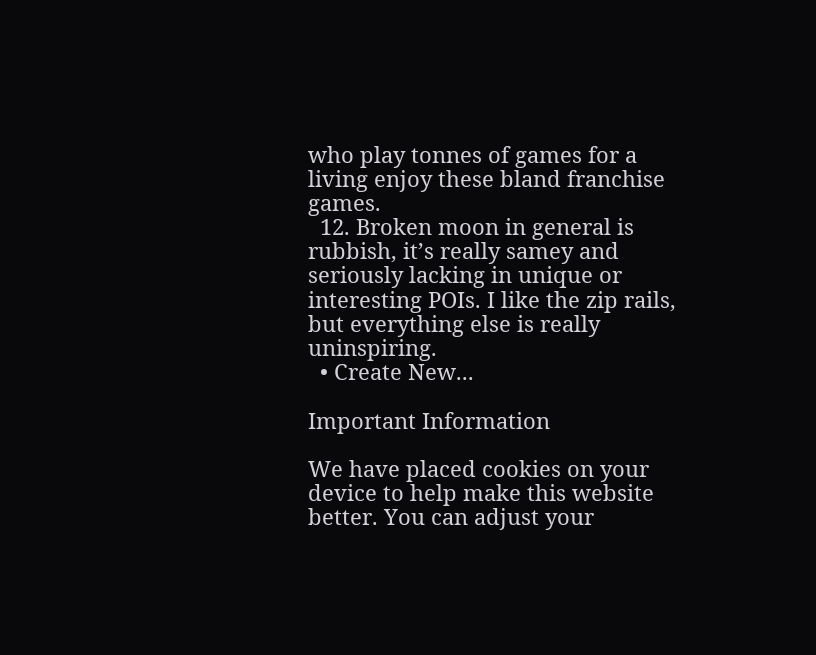who play tonnes of games for a living enjoy these bland franchise games.
  12. Broken moon in general is rubbish, it’s really samey and seriously lacking in unique or interesting POIs. I like the zip rails, but everything else is really uninspiring.
  • Create New...

Important Information

We have placed cookies on your device to help make this website better. You can adjust your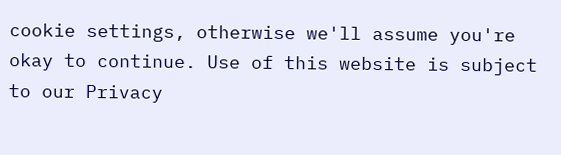cookie settings, otherwise we'll assume you're okay to continue. Use of this website is subject to our Privacy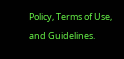Policy, Terms of Use, and Guidelines.